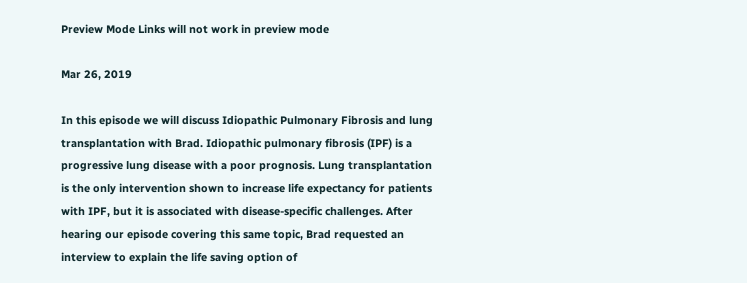Preview Mode Links will not work in preview mode

Mar 26, 2019

In this episode we will discuss Idiopathic Pulmonary Fibrosis and lung transplantation with Brad. Idiopathic pulmonary fibrosis (IPF) is a progressive lung disease with a poor prognosis. Lung transplantation is the only intervention shown to increase life expectancy for patients with IPF, but it is associated with disease-specific challenges. After hearing our episode covering this same topic, Brad requested an interview to explain the life saving option of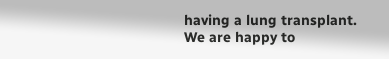having a lung transplant.  We are happy to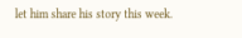let him share his story this week.